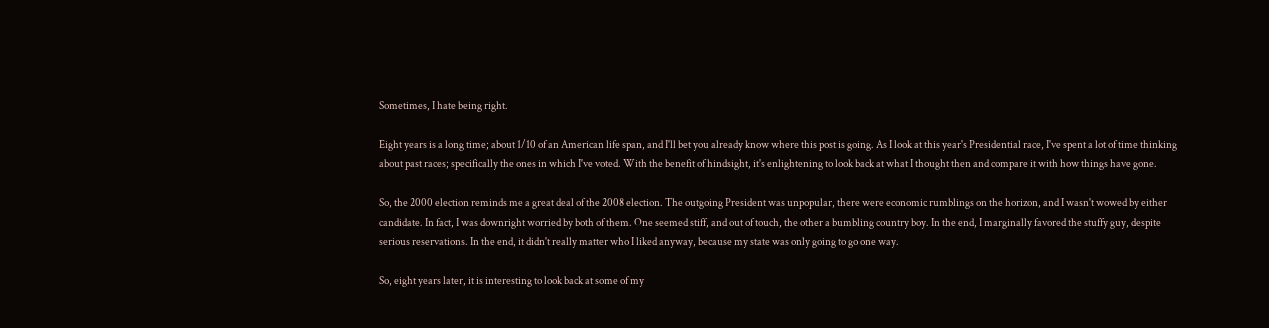Sometimes, I hate being right.

Eight years is a long time; about 1/10 of an American life span, and I'll bet you already know where this post is going. As I look at this year's Presidential race, I've spent a lot of time thinking about past races; specifically the ones in which I've voted. With the benefit of hindsight, it's enlightening to look back at what I thought then and compare it with how things have gone.

So, the 2000 election reminds me a great deal of the 2008 election. The outgoing President was unpopular, there were economic rumblings on the horizon, and I wasn't wowed by either candidate. In fact, I was downright worried by both of them. One seemed stiff, and out of touch, the other a bumbling country boy. In the end, I marginally favored the stuffy guy, despite serious reservations. In the end, it didn't really matter who I liked anyway, because my state was only going to go one way.

So, eight years later, it is interesting to look back at some of my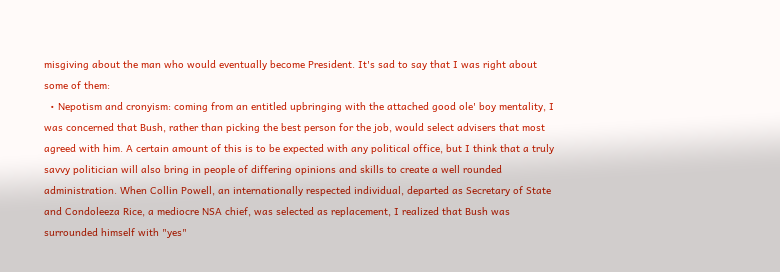misgiving about the man who would eventually become President. It's sad to say that I was right about some of them:
  • Nepotism and cronyism: coming from an entitled upbringing with the attached good ole' boy mentality, I was concerned that Bush, rather than picking the best person for the job, would select advisers that most agreed with him. A certain amount of this is to be expected with any political office, but I think that a truly savvy politician will also bring in people of differing opinions and skills to create a well rounded administration. When Collin Powell, an internationally respected individual, departed as Secretary of State and Condoleeza Rice, a mediocre NSA chief, was selected as replacement, I realized that Bush was surrounded himself with "yes"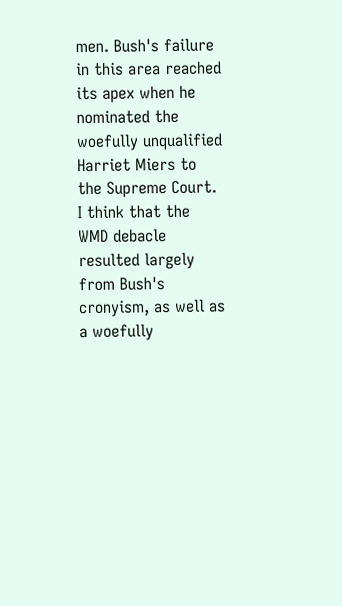men. Bush's failure in this area reached its apex when he nominated the woefully unqualified Harriet Miers to the Supreme Court. I think that the WMD debacle resulted largely from Bush's cronyism, as well as a woefully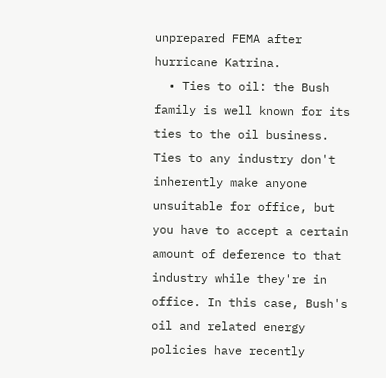unprepared FEMA after hurricane Katrina.
  • Ties to oil: the Bush family is well known for its ties to the oil business. Ties to any industry don't inherently make anyone unsuitable for office, but you have to accept a certain amount of deference to that industry while they're in office. In this case, Bush's oil and related energy policies have recently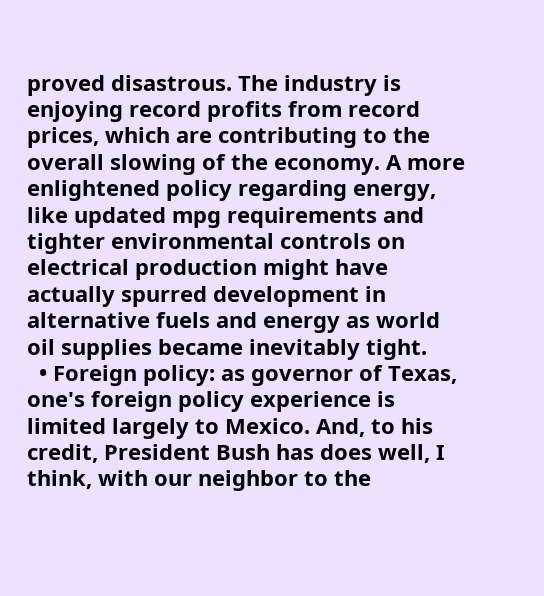proved disastrous. The industry is enjoying record profits from record prices, which are contributing to the overall slowing of the economy. A more enlightened policy regarding energy, like updated mpg requirements and tighter environmental controls on electrical production might have actually spurred development in alternative fuels and energy as world oil supplies became inevitably tight.
  • Foreign policy: as governor of Texas, one's foreign policy experience is limited largely to Mexico. And, to his credit, President Bush has does well, I think, with our neighbor to the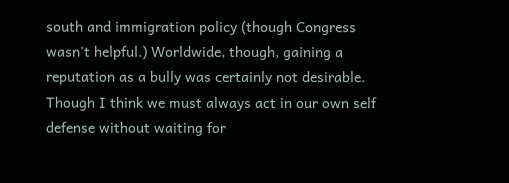south and immigration policy (though Congress wasn't helpful.) Worldwide, though, gaining a reputation as a bully was certainly not desirable. Though I think we must always act in our own self defense without waiting for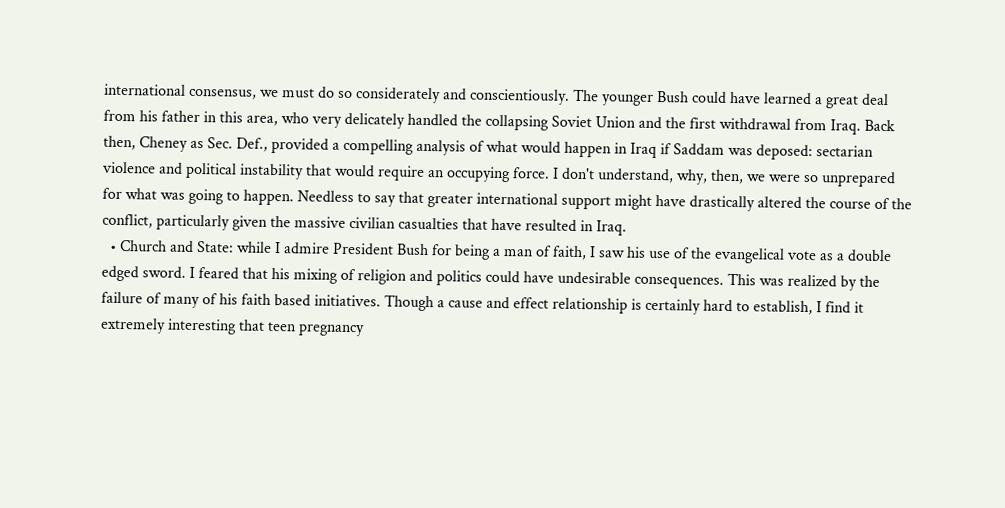international consensus, we must do so considerately and conscientiously. The younger Bush could have learned a great deal from his father in this area, who very delicately handled the collapsing Soviet Union and the first withdrawal from Iraq. Back then, Cheney as Sec. Def., provided a compelling analysis of what would happen in Iraq if Saddam was deposed: sectarian violence and political instability that would require an occupying force. I don't understand, why, then, we were so unprepared for what was going to happen. Needless to say that greater international support might have drastically altered the course of the conflict, particularly given the massive civilian casualties that have resulted in Iraq.
  • Church and State: while I admire President Bush for being a man of faith, I saw his use of the evangelical vote as a double edged sword. I feared that his mixing of religion and politics could have undesirable consequences. This was realized by the failure of many of his faith based initiatives. Though a cause and effect relationship is certainly hard to establish, I find it extremely interesting that teen pregnancy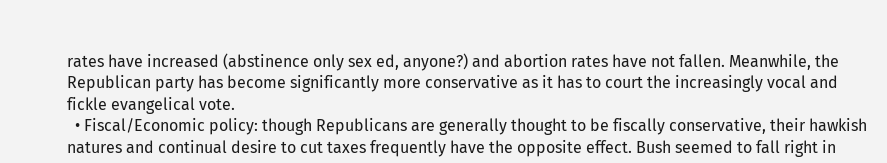rates have increased (abstinence only sex ed, anyone?) and abortion rates have not fallen. Meanwhile, the Republican party has become significantly more conservative as it has to court the increasingly vocal and fickle evangelical vote.
  • Fiscal/Economic policy: though Republicans are generally thought to be fiscally conservative, their hawkish natures and continual desire to cut taxes frequently have the opposite effect. Bush seemed to fall right in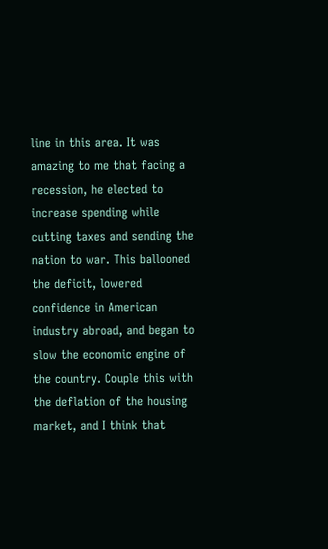line in this area. It was amazing to me that facing a recession, he elected to increase spending while cutting taxes and sending the nation to war. This ballooned the deficit, lowered confidence in American industry abroad, and began to slow the economic engine of the country. Couple this with the deflation of the housing market, and I think that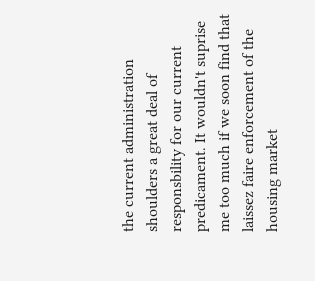the current administration shoulders a great deal of responsbility for our current predicament. It wouldn't suprise me too much if we soon find that laissez faire enforcement of the housing market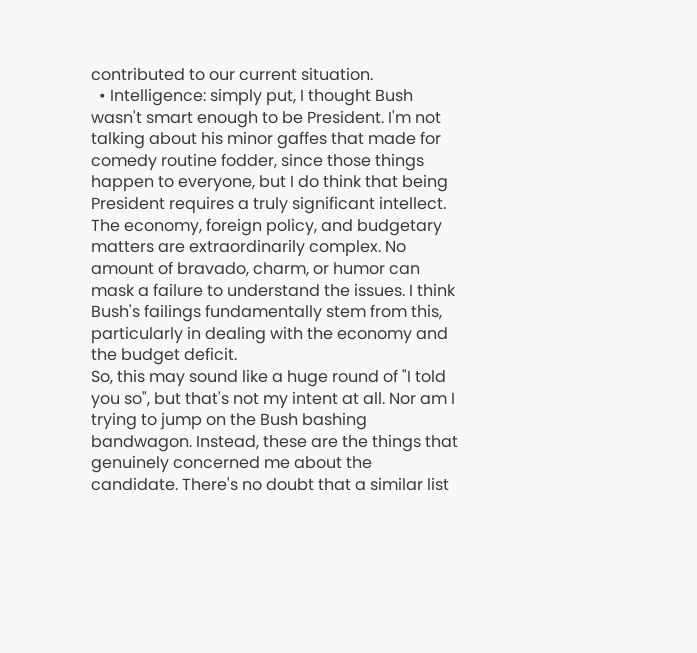contributed to our current situation.
  • Intelligence: simply put, I thought Bush wasn't smart enough to be President. I'm not talking about his minor gaffes that made for comedy routine fodder, since those things happen to everyone, but I do think that being President requires a truly significant intellect. The economy, foreign policy, and budgetary matters are extraordinarily complex. No amount of bravado, charm, or humor can mask a failure to understand the issues. I think Bush's failings fundamentally stem from this, particularly in dealing with the economy and the budget deficit.
So, this may sound like a huge round of "I told you so", but that's not my intent at all. Nor am I trying to jump on the Bush bashing bandwagon. Instead, these are the things that genuinely concerned me about the candidate. There's no doubt that a similar list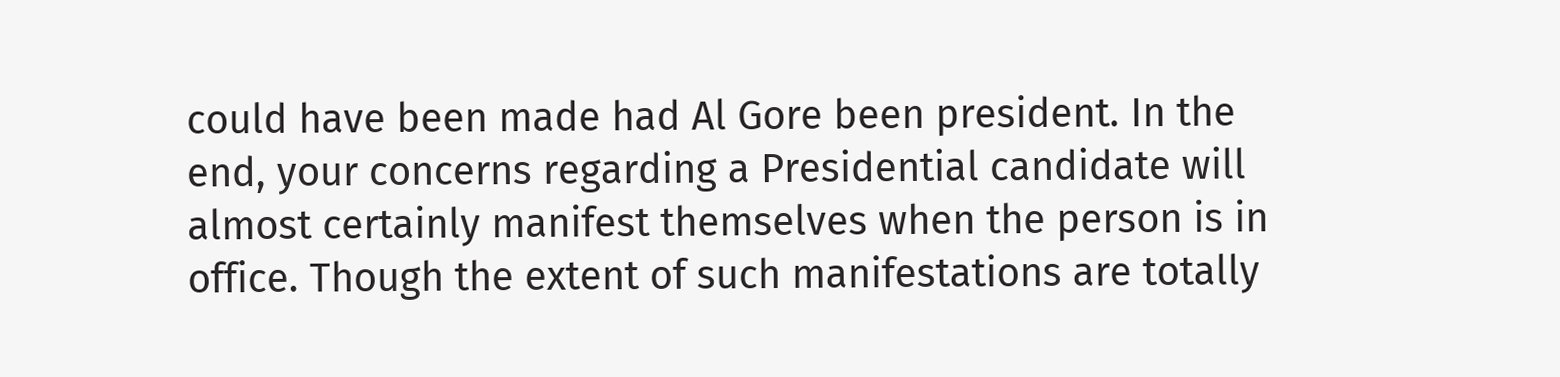could have been made had Al Gore been president. In the end, your concerns regarding a Presidential candidate will almost certainly manifest themselves when the person is in office. Though the extent of such manifestations are totally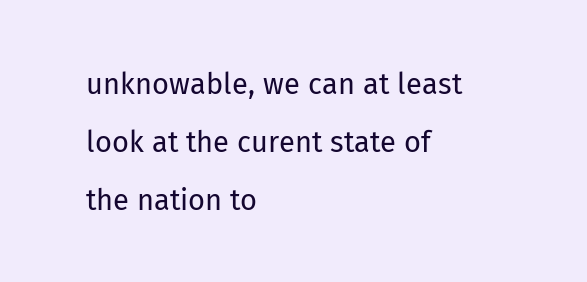unknowable, we can at least look at the curent state of the nation to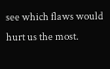see which flaws would hurt us the most.